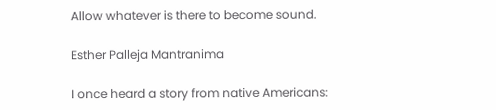Allow whatever is there to become sound.

Esther Palleja Mantranima

I once heard a story from native Americans: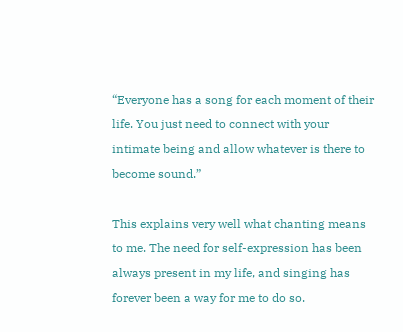“Everyone has a song for each moment of their life. You just need to connect with your intimate being and allow whatever is there to become sound.”

This explains very well what chanting means to me. The need for self-expression has been always present in my life, and singing has forever been a way for me to do so.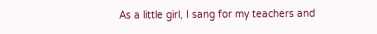As a little girl, I sang for my teachers and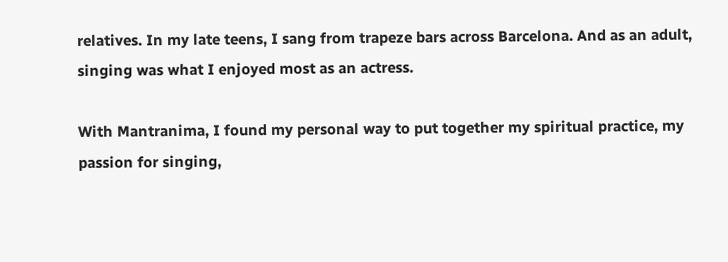relatives. In my late teens, I sang from trapeze bars across Barcelona. And as an adult, singing was what I enjoyed most as an actress.

With Mantranima, I found my personal way to put together my spiritual practice, my passion for singing,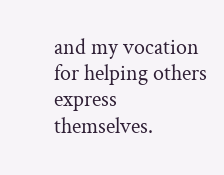and my vocation for helping others express themselves.